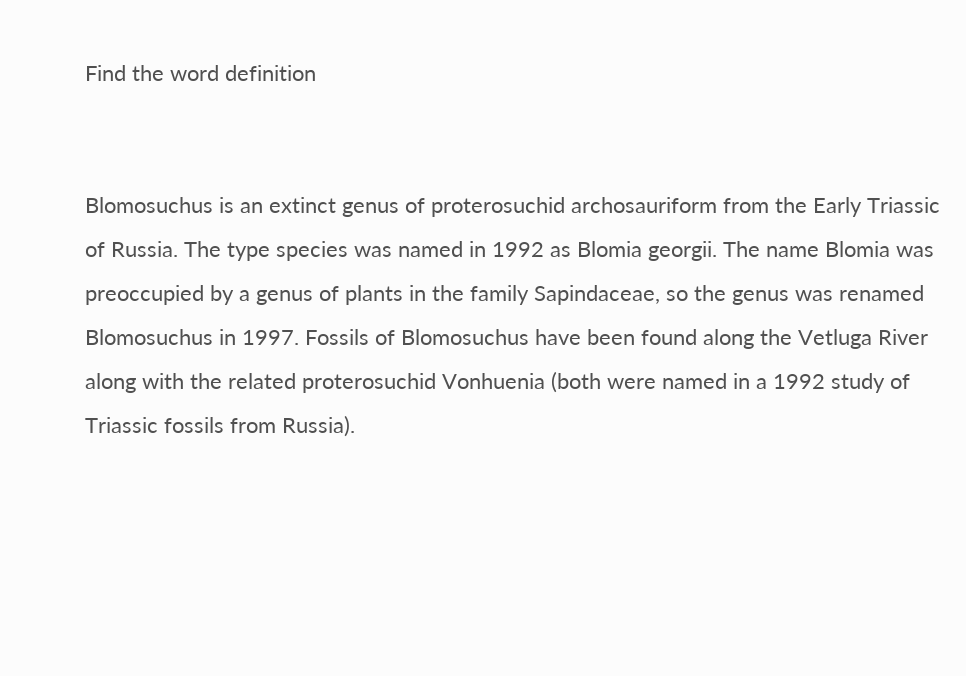Find the word definition


Blomosuchus is an extinct genus of proterosuchid archosauriform from the Early Triassic of Russia. The type species was named in 1992 as Blomia georgii. The name Blomia was preoccupied by a genus of plants in the family Sapindaceae, so the genus was renamed Blomosuchus in 1997. Fossils of Blomosuchus have been found along the Vetluga River along with the related proterosuchid Vonhuenia (both were named in a 1992 study of Triassic fossils from Russia).